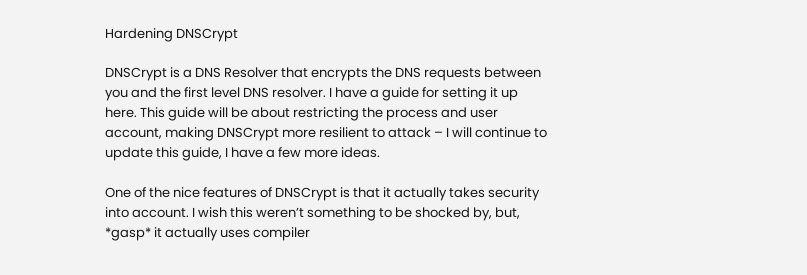Hardening DNSCrypt

DNSCrypt is a DNS Resolver that encrypts the DNS requests between you and the first level DNS resolver. I have a guide for setting it up here. This guide will be about restricting the process and user account, making DNSCrypt more resilient to attack – I will continue to update this guide, I have a few more ideas.

One of the nice features of DNSCrypt is that it actually takes security into account. I wish this weren’t something to be shocked by, but, *gasp* it actually uses compiler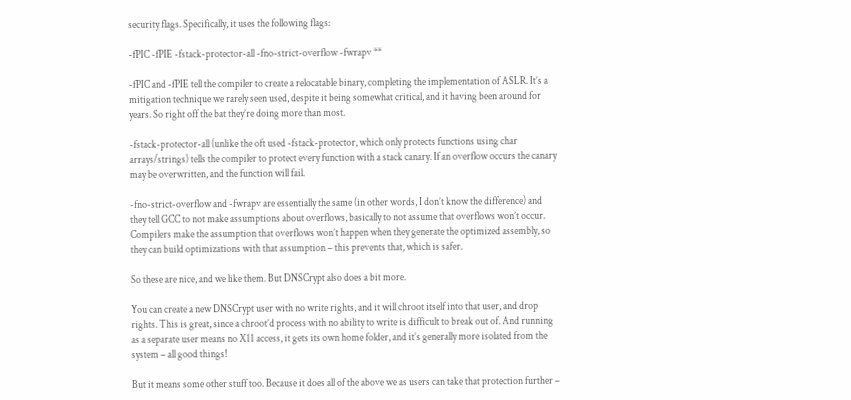security flags. Specifically, it uses the following flags:

-fPIC -fPIE -fstack-protector-all -fno-strict-overflow -fwrapv **

-fPIC and -fPIE tell the compiler to create a relocatable binary, completing the implementation of ASLR. It’s a mitigation technique we rarely seen used, despite it being somewhat critical, and it having been around for years. So right off the bat they’re doing more than most.

-fstack-protector-all (unlike the oft used -fstack-protector, which only protects functions using char arrays/strings) tells the compiler to protect every function with a stack canary. If an overflow occurs the canary may be overwritten, and the function will fail.

-fno-strict-overflow and -fwrapv are essentially the same (in other words, I don’t know the difference) and they tell GCC to not make assumptions about overflows, basically to not assume that overflows won’t occur. Compilers make the assumption that overflows won’t happen when they generate the optimized assembly, so they can build optimizations with that assumption – this prevents that, which is safer.

So these are nice, and we like them. But DNSCrypt also does a bit more.

You can create a new DNSCrypt user with no write rights, and it will chroot itself into that user, and drop rights. This is great, since a chroot’d process with no ability to write is difficult to break out of. And running as a separate user means no X11 access, it gets its own home folder, and it’s generally more isolated from the system – all good things!

But it means some other stuff too. Because it does all of the above we as users can take that protection further –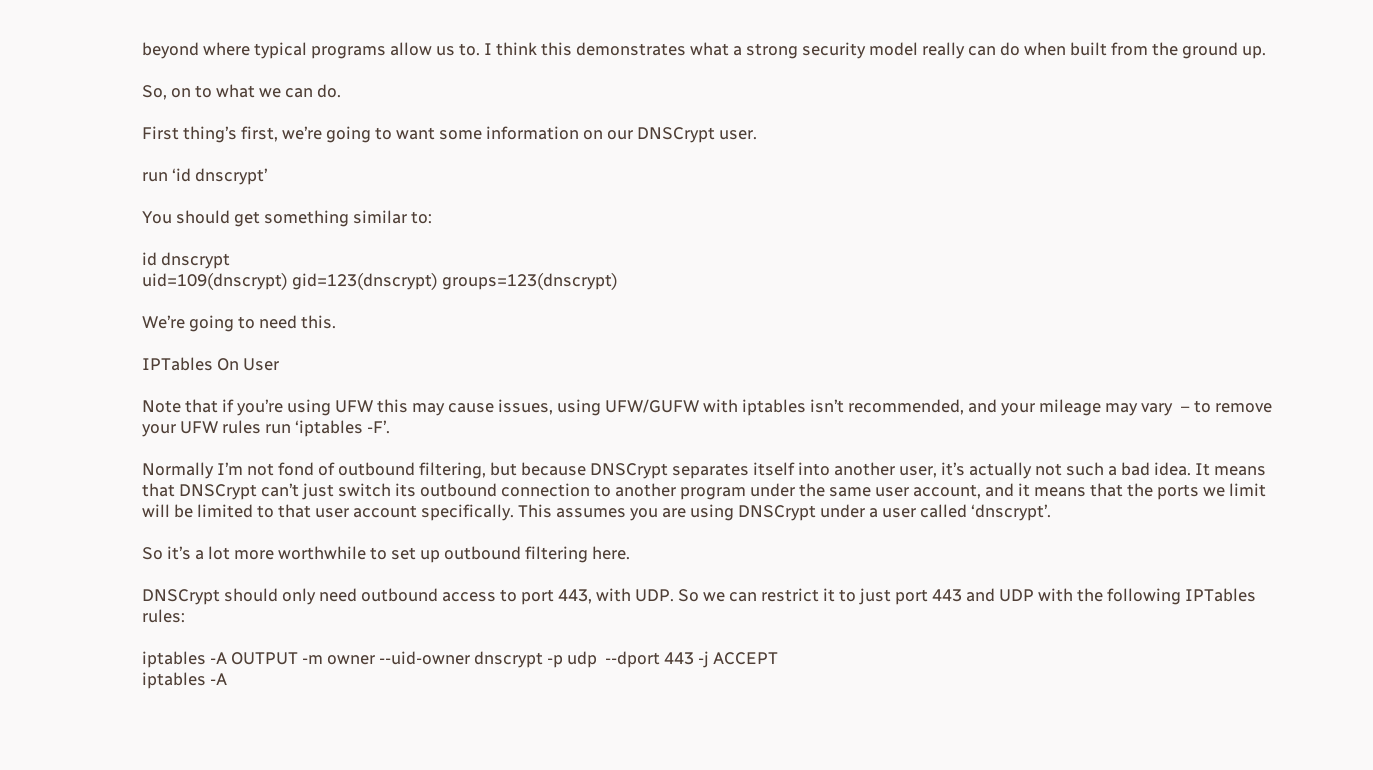beyond where typical programs allow us to. I think this demonstrates what a strong security model really can do when built from the ground up.

So, on to what we can do.

First thing’s first, we’re going to want some information on our DNSCrypt user.

run ‘id dnscrypt’

You should get something similar to:

id dnscrypt
uid=109(dnscrypt) gid=123(dnscrypt) groups=123(dnscrypt)

We’re going to need this.

IPTables On User

Note that if you’re using UFW this may cause issues, using UFW/GUFW with iptables isn’t recommended, and your mileage may vary  – to remove your UFW rules run ‘iptables -F’.

Normally I’m not fond of outbound filtering, but because DNSCrypt separates itself into another user, it’s actually not such a bad idea. It means that DNSCrypt can’t just switch its outbound connection to another program under the same user account, and it means that the ports we limit will be limited to that user account specifically. This assumes you are using DNSCrypt under a user called ‘dnscrypt’.

So it’s a lot more worthwhile to set up outbound filtering here.

DNSCrypt should only need outbound access to port 443, with UDP. So we can restrict it to just port 443 and UDP with the following IPTables rules:

iptables -A OUTPUT -m owner --uid-owner dnscrypt -p udp  --dport 443 -j ACCEPT
iptables -A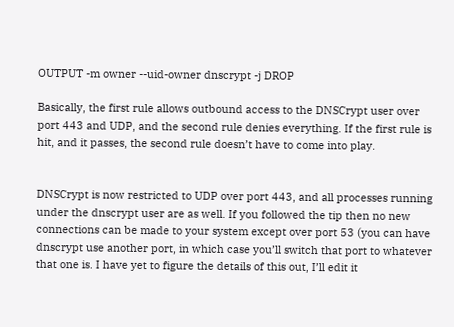OUTPUT -m owner --uid-owner dnscrypt -j DROP

Basically, the first rule allows outbound access to the DNSCrypt user over port 443 and UDP, and the second rule denies everything. If the first rule is hit, and it passes, the second rule doesn’t have to come into play.


DNSCrypt is now restricted to UDP over port 443, and all processes running under the dnscrypt user are as well. If you followed the tip then no new connections can be made to your system except over port 53 (you can have dnscrypt use another port, in which case you’ll switch that port to whatever that one is. I have yet to figure the details of this out, I’ll edit it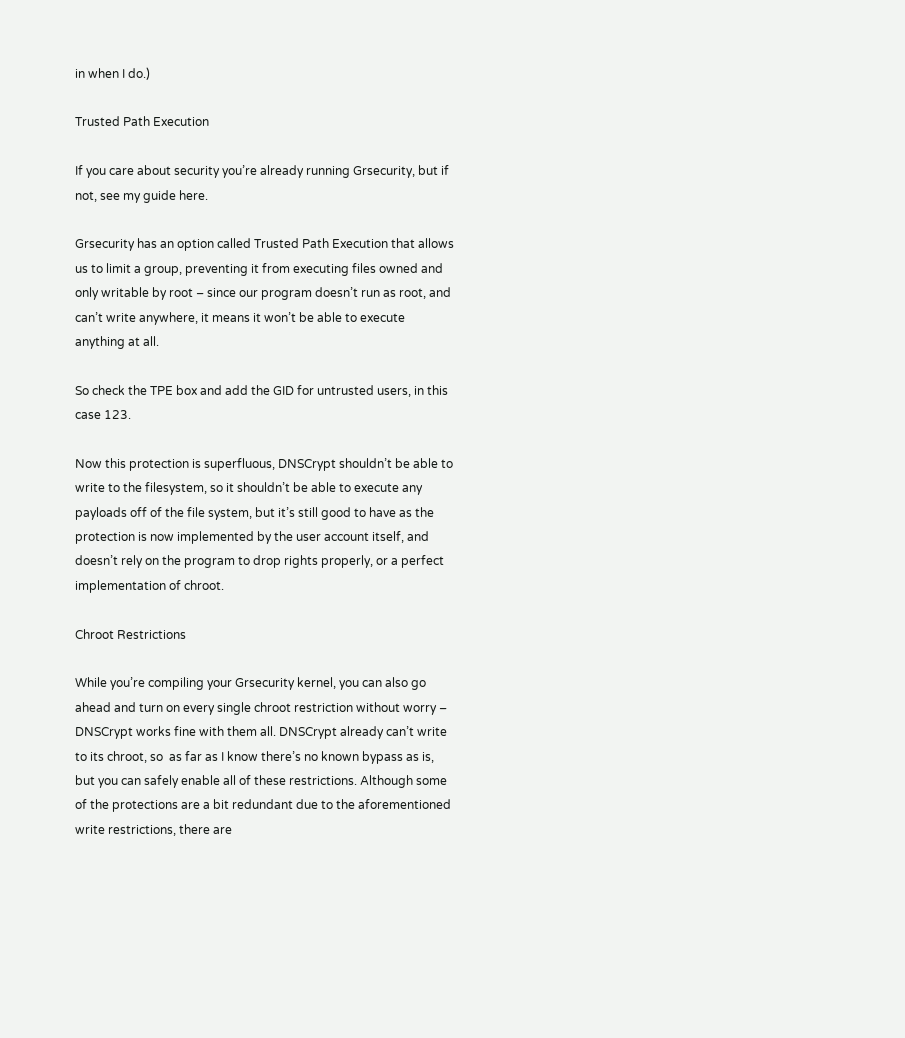in when I do.)

Trusted Path Execution

If you care about security you’re already running Grsecurity, but if not, see my guide here.

Grsecurity has an option called Trusted Path Execution that allows us to limit a group, preventing it from executing files owned and only writable by root – since our program doesn’t run as root, and can’t write anywhere, it means it won’t be able to execute anything at all.

So check the TPE box and add the GID for untrusted users, in this case 123.

Now this protection is superfluous, DNSCrypt shouldn’t be able to write to the filesystem, so it shouldn’t be able to execute any payloads off of the file system, but it’s still good to have as the protection is now implemented by the user account itself, and doesn’t rely on the program to drop rights properly, or a perfect implementation of chroot.

Chroot Restrictions

While you’re compiling your Grsecurity kernel, you can also go ahead and turn on every single chroot restriction without worry – DNSCrypt works fine with them all. DNSCrypt already can’t write to its chroot, so  as far as I know there’s no known bypass as is, but you can safely enable all of these restrictions. Although some of the protections are a bit redundant due to the aforementioned write restrictions, there are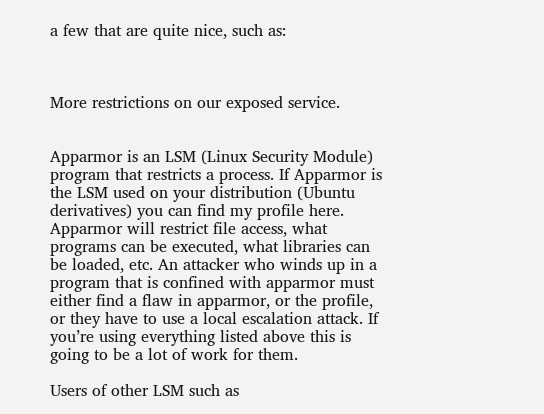a few that are quite nice, such as:



More restrictions on our exposed service.


Apparmor is an LSM (Linux Security Module) program that restricts a process. If Apparmor is the LSM used on your distribution (Ubuntu derivatives) you can find my profile here. Apparmor will restrict file access, what programs can be executed, what libraries can be loaded, etc. An attacker who winds up in a program that is confined with apparmor must either find a flaw in apparmor, or the profile, or they have to use a local escalation attack. If you’re using everything listed above this is going to be a lot of work for them.

Users of other LSM such as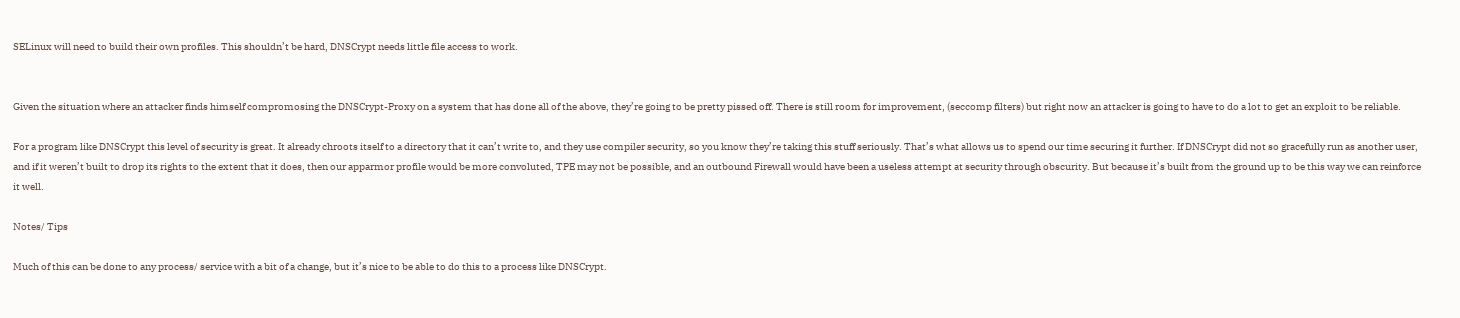SELinux will need to build their own profiles. This shouldn’t be hard, DNSCrypt needs little file access to work.


Given the situation where an attacker finds himself compromosing the DNSCrypt-Proxy on a system that has done all of the above, they’re going to be pretty pissed off. There is still room for improvement, (seccomp filters) but right now an attacker is going to have to do a lot to get an exploit to be reliable.

For a program like DNSCrypt this level of security is great. It already chroots itself to a directory that it can’t write to, and they use compiler security, so you know they’re taking this stuff seriously. That’s what allows us to spend our time securing it further. If DNSCrypt did not so gracefully run as another user, and if it weren’t built to drop its rights to the extent that it does, then our apparmor profile would be more convoluted, TPE may not be possible, and an outbound Firewall would have been a useless attempt at security through obscurity. But because it’s built from the ground up to be this way we can reinforce it well.

Notes/ Tips

Much of this can be done to any process/ service with a bit of a change, but it’s nice to be able to do this to a process like DNSCrypt.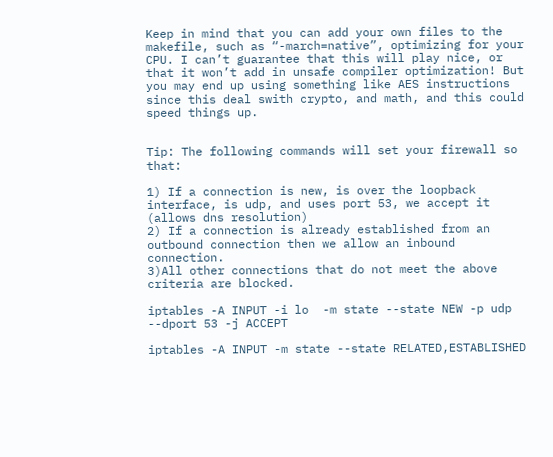Keep in mind that you can add your own files to the makefile, such as “-march=native”, optimizing for your CPU. I can’t guarantee that this will play nice, or that it won’t add in unsafe compiler optimization! But you may end up using something like AES instructions since this deal swith crypto, and math, and this could speed things up.


Tip: The following commands will set your firewall so that:

1) If a connection is new, is over the loopback interface, is udp, and uses port 53, we accept it (allows dns resolution)
2) If a connection is already established from an outbound connection then we allow an inbound connection.
3)All other connections that do not meet the above criteria are blocked.

iptables -A INPUT -i lo  -m state --state NEW -p udp --dport 53 -j ACCEPT

iptables -A INPUT -m state --state RELATED,ESTABLISHED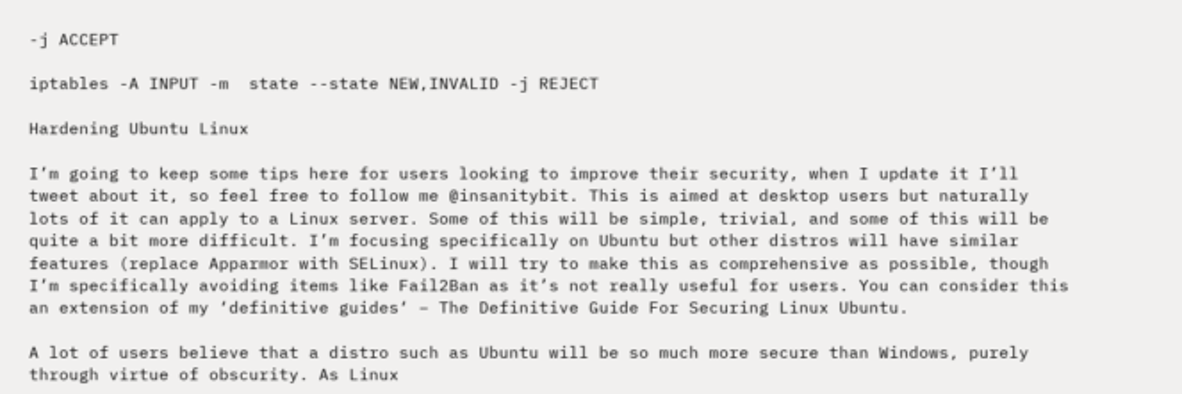-j ACCEPT

iptables -A INPUT -m  state --state NEW,INVALID -j REJECT

Hardening Ubuntu Linux

I’m going to keep some tips here for users looking to improve their security, when I update it I’ll tweet about it, so feel free to follow me @insanitybit. This is aimed at desktop users but naturally lots of it can apply to a Linux server. Some of this will be simple, trivial, and some of this will be quite a bit more difficult. I’m focusing specifically on Ubuntu but other distros will have similar features (replace Apparmor with SELinux). I will try to make this as comprehensive as possible, though I’m specifically avoiding items like Fail2Ban as it’s not really useful for users. You can consider this an extension of my ‘definitive guides‘ – The Definitive Guide For Securing Linux Ubuntu.

A lot of users believe that a distro such as Ubuntu will be so much more secure than Windows, purely through virtue of obscurity. As Linux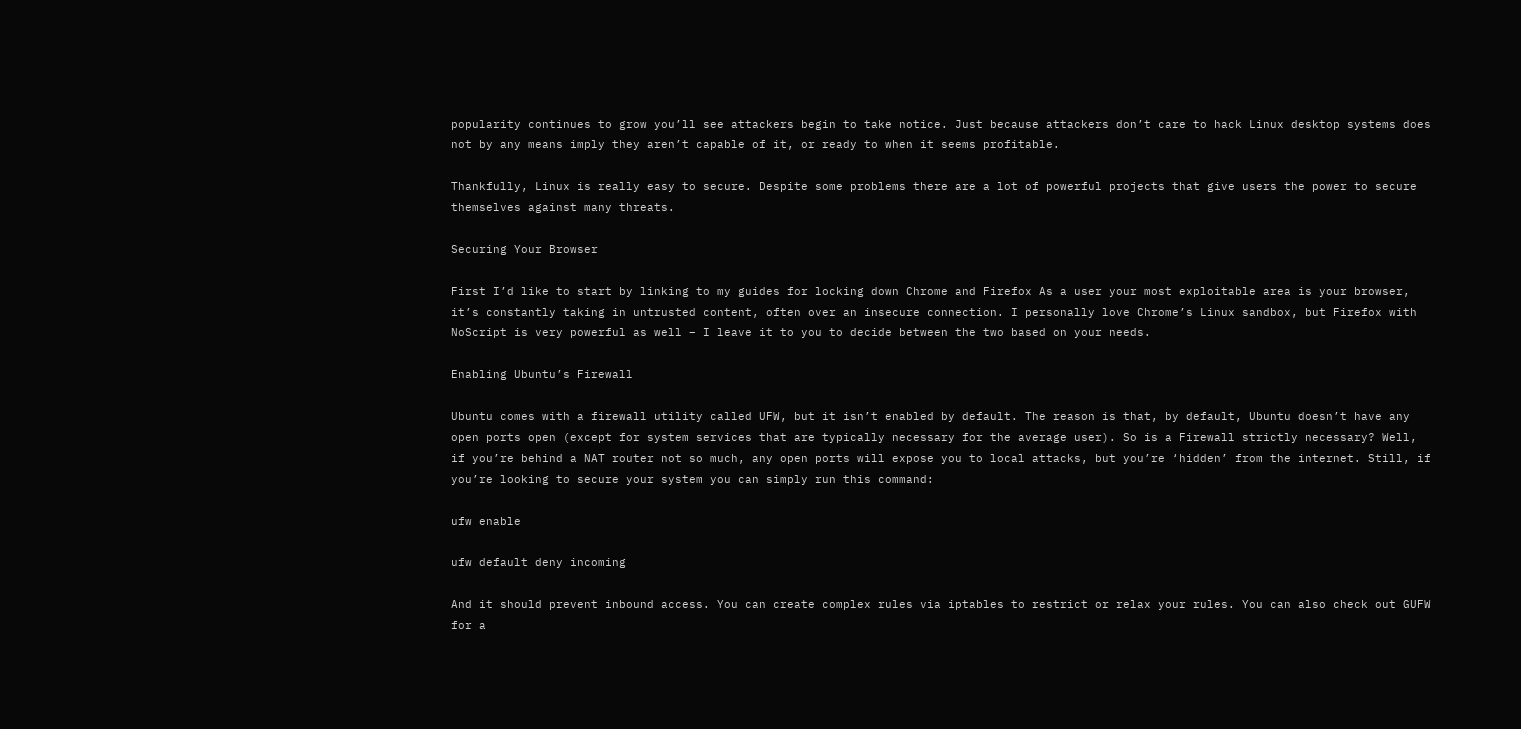popularity continues to grow you’ll see attackers begin to take notice. Just because attackers don’t care to hack Linux desktop systems does not by any means imply they aren’t capable of it, or ready to when it seems profitable.

Thankfully, Linux is really easy to secure. Despite some problems there are a lot of powerful projects that give users the power to secure themselves against many threats.

Securing Your Browser

First I’d like to start by linking to my guides for locking down Chrome and Firefox As a user your most exploitable area is your browser, it’s constantly taking in untrusted content, often over an insecure connection. I personally love Chrome’s Linux sandbox, but Firefox with NoScript is very powerful as well – I leave it to you to decide between the two based on your needs.

Enabling Ubuntu’s Firewall

Ubuntu comes with a firewall utility called UFW, but it isn’t enabled by default. The reason is that, by default, Ubuntu doesn’t have any open ports open (except for system services that are typically necessary for the average user). So is a Firewall strictly necessary? Well, if you’re behind a NAT router not so much, any open ports will expose you to local attacks, but you’re ‘hidden’ from the internet. Still, if you’re looking to secure your system you can simply run this command:

ufw enable

ufw default deny incoming

And it should prevent inbound access. You can create complex rules via iptables to restrict or relax your rules. You can also check out GUFW for a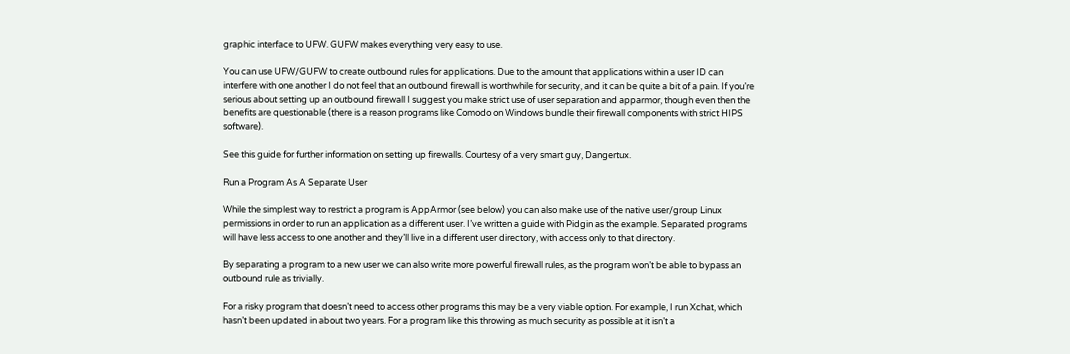graphic interface to UFW. GUFW makes everything very easy to use.

You can use UFW/GUFW to create outbound rules for applications. Due to the amount that applications within a user ID can interfere with one another I do not feel that an outbound firewall is worthwhile for security, and it can be quite a bit of a pain. If you’re serious about setting up an outbound firewall I suggest you make strict use of user separation and apparmor, though even then the benefits are questionable (there is a reason programs like Comodo on Windows bundle their firewall components with strict HIPS software).

See this guide for further information on setting up firewalls. Courtesy of a very smart guy, Dangertux.

Run a Program As A Separate User

While the simplest way to restrict a program is AppArmor (see below) you can also make use of the native user/group Linux permissions in order to run an application as a different user. I’ve written a guide with Pidgin as the example. Separated programs will have less access to one another and they’ll live in a different user directory, with access only to that directory.

By separating a program to a new user we can also write more powerful firewall rules, as the program won’t be able to bypass an outbound rule as trivially.

For a risky program that doesn’t need to access other programs this may be a very viable option. For example, I run Xchat, which hasn’t been updated in about two years. For a program like this throwing as much security as possible at it isn’t a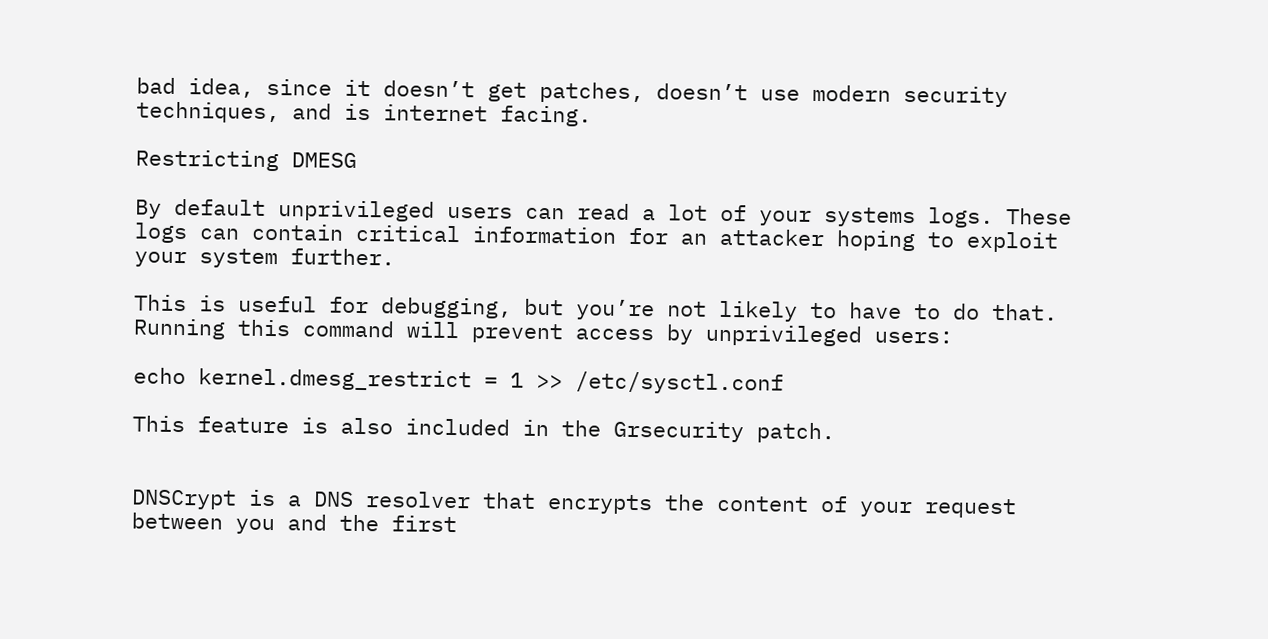bad idea, since it doesn’t get patches, doesn’t use modern security techniques, and is internet facing.

Restricting DMESG

By default unprivileged users can read a lot of your systems logs. These logs can contain critical information for an attacker hoping to exploit your system further.

This is useful for debugging, but you’re not likely to have to do that. Running this command will prevent access by unprivileged users:

echo kernel.dmesg_restrict = 1 >> /etc/sysctl.conf

This feature is also included in the Grsecurity patch.


DNSCrypt is a DNS resolver that encrypts the content of your request between you and the first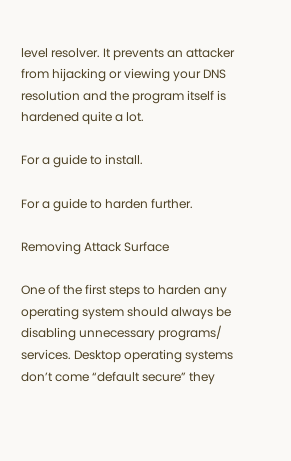level resolver. It prevents an attacker from hijacking or viewing your DNS resolution and the program itself is hardened quite a lot.

For a guide to install.

For a guide to harden further.

Removing Attack Surface

One of the first steps to harden any operating system should always be disabling unnecessary programs/ services. Desktop operating systems don’t come “default secure” they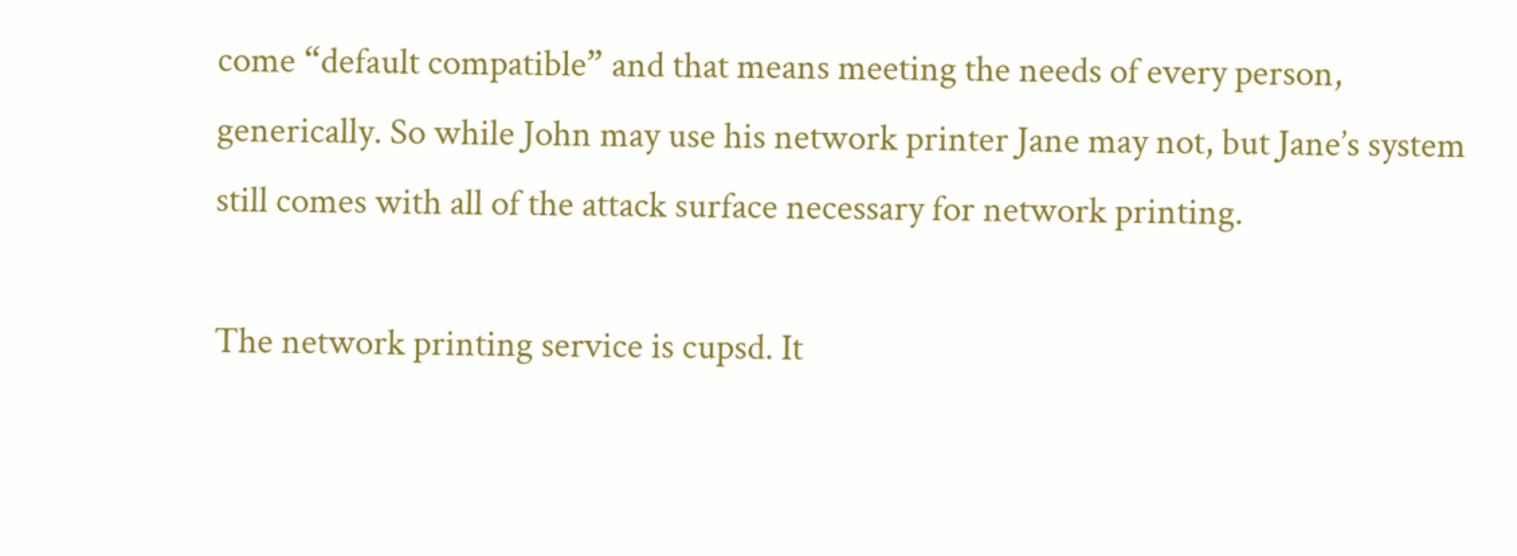come “default compatible” and that means meeting the needs of every person, generically. So while John may use his network printer Jane may not, but Jane’s system still comes with all of the attack surface necessary for network printing.

The network printing service is cupsd. It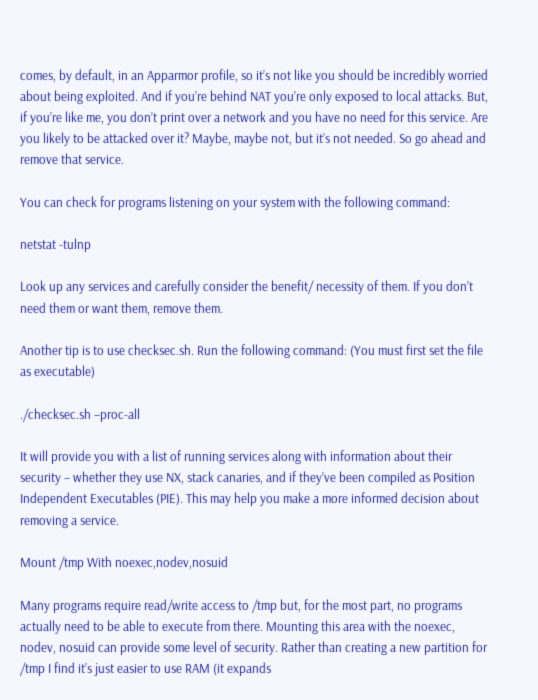comes, by default, in an Apparmor profile, so it’s not like you should be incredibly worried about being exploited. And if you’re behind NAT you’re only exposed to local attacks. But, if you’re like me, you don’t print over a network and you have no need for this service. Are you likely to be attacked over it? Maybe, maybe not, but it’s not needed. So go ahead and remove that service.

You can check for programs listening on your system with the following command:

netstat -tulnp

Look up any services and carefully consider the benefit/ necessity of them. If you don’t need them or want them, remove them.

Another tip is to use checksec.sh. Run the following command: (You must first set the file as executable)

./checksec.sh –proc-all

It will provide you with a list of running services along with information about their security – whether they use NX, stack canaries, and if they’ve been compiled as Position Independent Executables (PIE). This may help you make a more informed decision about removing a service.

Mount /tmp With noexec,nodev,nosuid

Many programs require read/write access to /tmp but, for the most part, no programs actually need to be able to execute from there. Mounting this area with the noexec, nodev, nosuid can provide some level of security. Rather than creating a new partition for /tmp I find it’s just easier to use RAM (it expands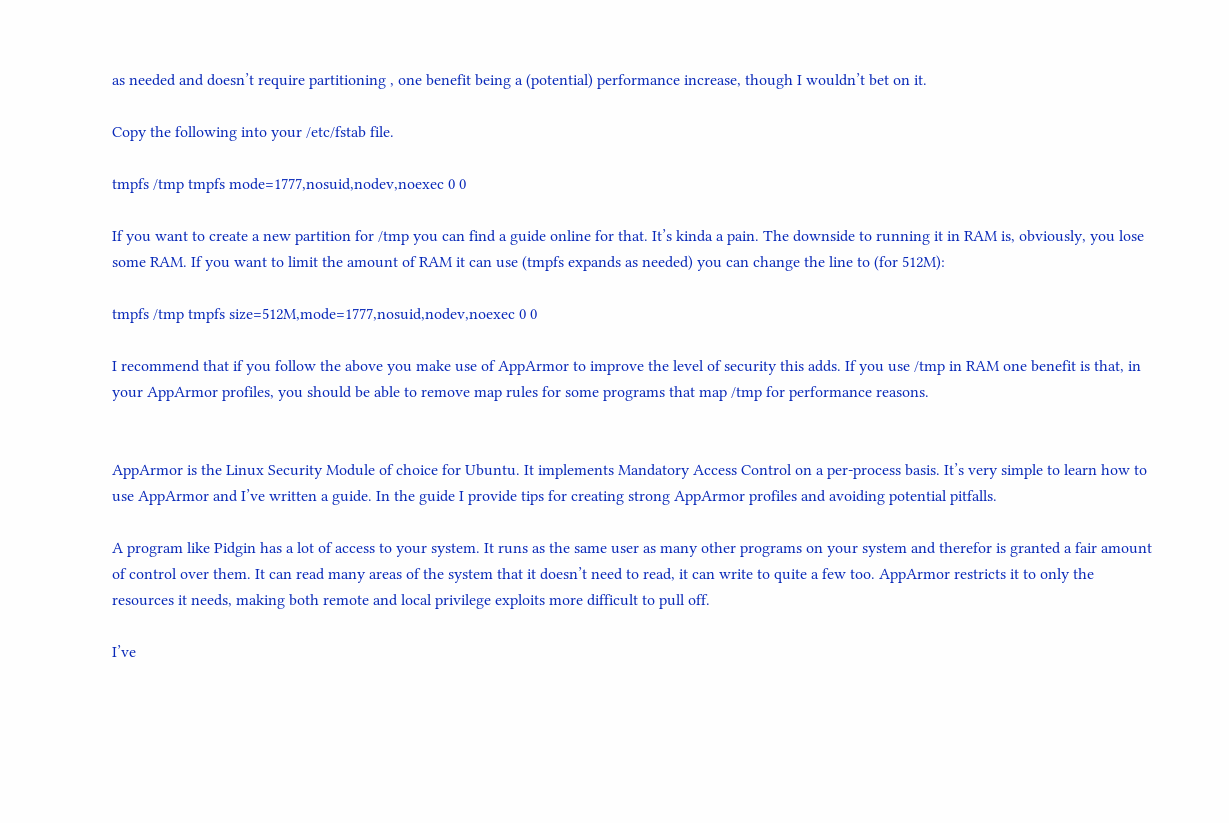as needed and doesn’t require partitioning , one benefit being a (potential) performance increase, though I wouldn’t bet on it.

Copy the following into your /etc/fstab file.

tmpfs /tmp tmpfs mode=1777,nosuid,nodev,noexec 0 0

If you want to create a new partition for /tmp you can find a guide online for that. It’s kinda a pain. The downside to running it in RAM is, obviously, you lose some RAM. If you want to limit the amount of RAM it can use (tmpfs expands as needed) you can change the line to (for 512M):

tmpfs /tmp tmpfs size=512M,mode=1777,nosuid,nodev,noexec 0 0

I recommend that if you follow the above you make use of AppArmor to improve the level of security this adds. If you use /tmp in RAM one benefit is that, in your AppArmor profiles, you should be able to remove map rules for some programs that map /tmp for performance reasons.


AppArmor is the Linux Security Module of choice for Ubuntu. It implements Mandatory Access Control on a per-process basis. It’s very simple to learn how to use AppArmor and I’ve written a guide. In the guide I provide tips for creating strong AppArmor profiles and avoiding potential pitfalls.

A program like Pidgin has a lot of access to your system. It runs as the same user as many other programs on your system and therefor is granted a fair amount of control over them. It can read many areas of the system that it doesn’t need to read, it can write to quite a few too. AppArmor restricts it to only the resources it needs, making both remote and local privilege exploits more difficult to pull off.

I’ve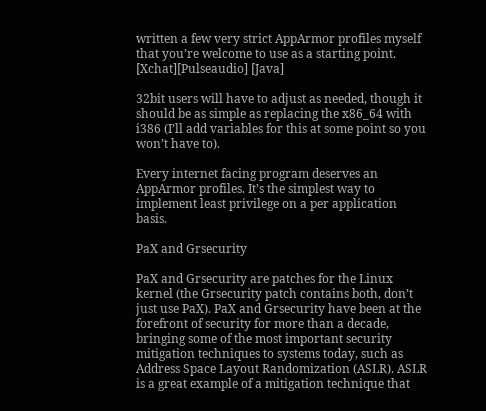written a few very strict AppArmor profiles myself that you’re welcome to use as a starting point. [Xchat][Pulseaudio] [Java]

32bit users will have to adjust as needed, though it should be as simple as replacing the x86_64 with i386 (I’ll add variables for this at some point so you won’t have to).

Every internet facing program deserves an AppArmor profiles. It’s the simplest way to implement least privilege on a per application basis.

PaX and Grsecurity

PaX and Grsecurity are patches for the Linux kernel (the Grsecurity patch contains both, don’t just use PaX). PaX and Grsecurity have been at the forefront of security for more than a decade, bringing some of the most important security mitigation techniques to systems today, such as Address Space Layout Randomization (ASLR). ASLR is a great example of a mitigation technique that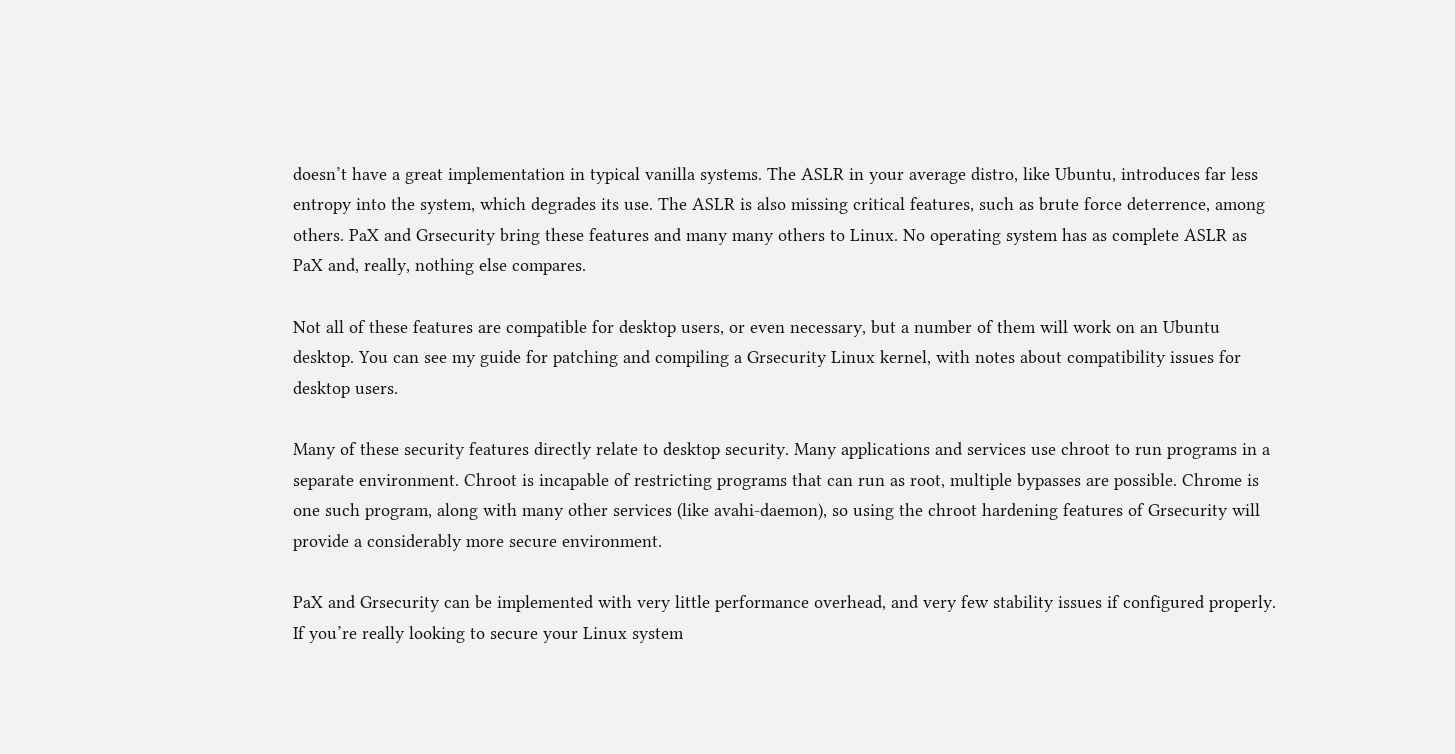doesn’t have a great implementation in typical vanilla systems. The ASLR in your average distro, like Ubuntu, introduces far less entropy into the system, which degrades its use. The ASLR is also missing critical features, such as brute force deterrence, among others. PaX and Grsecurity bring these features and many many others to Linux. No operating system has as complete ASLR as PaX and, really, nothing else compares.

Not all of these features are compatible for desktop users, or even necessary, but a number of them will work on an Ubuntu desktop. You can see my guide for patching and compiling a Grsecurity Linux kernel, with notes about compatibility issues for desktop users.

Many of these security features directly relate to desktop security. Many applications and services use chroot to run programs in a separate environment. Chroot is incapable of restricting programs that can run as root, multiple bypasses are possible. Chrome is one such program, along with many other services (like avahi-daemon), so using the chroot hardening features of Grsecurity will provide a considerably more secure environment.

PaX and Grsecurity can be implemented with very little performance overhead, and very few stability issues if configured properly. If you’re really looking to secure your Linux system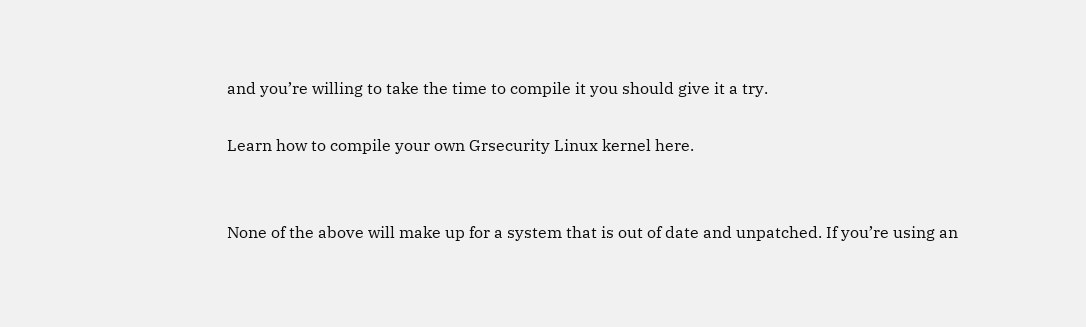and you’re willing to take the time to compile it you should give it a try.

Learn how to compile your own Grsecurity Linux kernel here.


None of the above will make up for a system that is out of date and unpatched. If you’re using an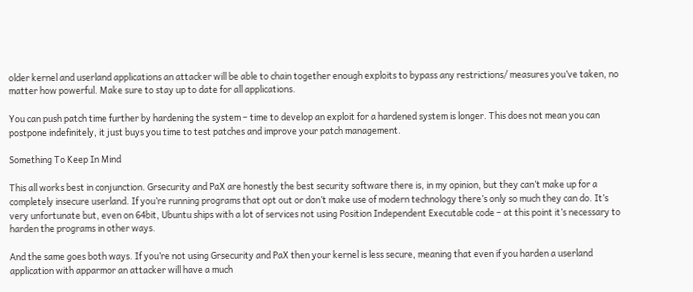older kernel and userland applications an attacker will be able to chain together enough exploits to bypass any restrictions/ measures you’ve taken, no matter how powerful. Make sure to stay up to date for all applications.

You can push patch time further by hardening the system – time to develop an exploit for a hardened system is longer. This does not mean you can postpone indefinitely, it just buys you time to test patches and improve your patch management.

Something To Keep In Mind

This all works best in conjunction. Grsecurity and PaX are honestly the best security software there is, in my opinion, but they can’t make up for a completely insecure userland. If you’re running programs that opt out or don’t make use of modern technology there’s only so much they can do. It’s very unfortunate but, even on 64bit, Ubuntu ships with a lot of services not using Position Independent Executable code – at this point it’s necessary to harden the programs in other ways.

And the same goes both ways. If you’re not using Grsecurity and PaX then your kernel is less secure, meaning that even if you harden a userland application with apparmor an attacker will have a much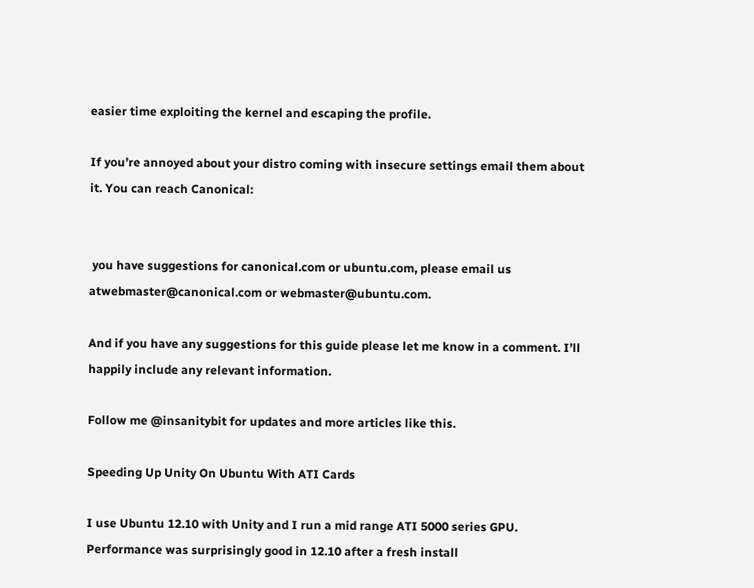easier time exploiting the kernel and escaping the profile.

If you’re annoyed about your distro coming with insecure settings email them about it. You can reach Canonical:


 you have suggestions for canonical.com or ubuntu.com, please email us atwebmaster@canonical.com or webmaster@ubuntu.com.

And if you have any suggestions for this guide please let me know in a comment. I’ll happily include any relevant information.

Follow me @insanitybit for updates and more articles like this.

Speeding Up Unity On Ubuntu With ATI Cards

I use Ubuntu 12.10 with Unity and I run a mid range ATI 5000 series GPU. Performance was surprisingly good in 12.10 after a fresh install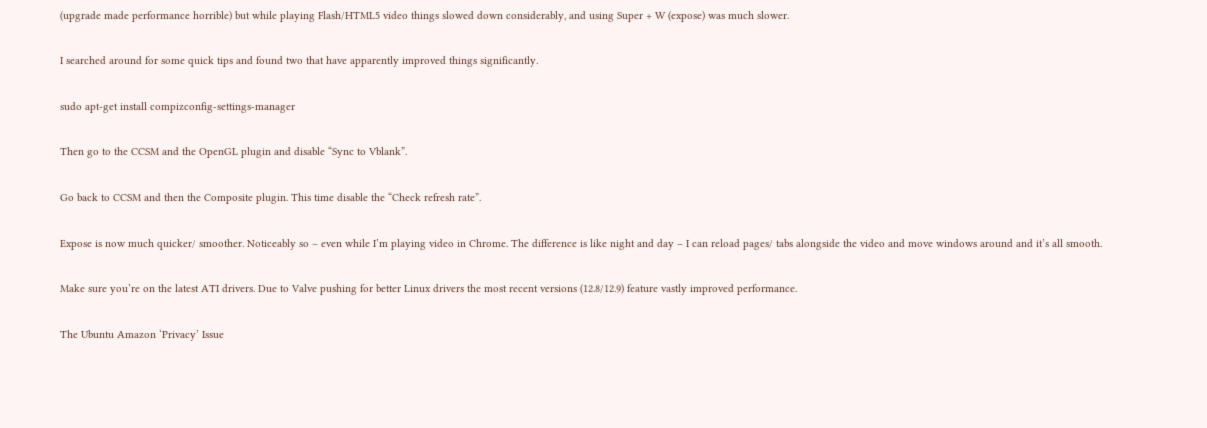(upgrade made performance horrible) but while playing Flash/HTML5 video things slowed down considerably, and using Super + W (expose) was much slower.

I searched around for some quick tips and found two that have apparently improved things significantly.

sudo apt-get install compizconfig-settings-manager

Then go to the CCSM and the OpenGL plugin and disable “Sync to Vblank”.

Go back to CCSM and then the Composite plugin. This time disable the “Check refresh rate”.

Expose is now much quicker/ smoother. Noticeably so – even while I’m playing video in Chrome. The difference is like night and day – I can reload pages/ tabs alongside the video and move windows around and it’s all smooth.

Make sure you’re on the latest ATI drivers. Due to Valve pushing for better Linux drivers the most recent versions (12.8/12.9) feature vastly improved performance.

The Ubuntu Amazon ‘Privacy’ Issue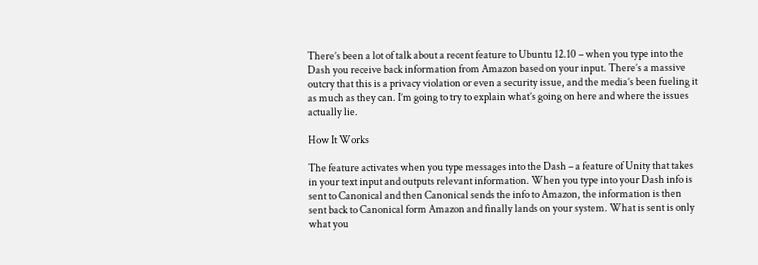There’s been a lot of talk about a recent feature to Ubuntu 12.10 – when you type into the Dash you receive back information from Amazon based on your input. There’s a massive outcry that this is a privacy violation or even a security issue, and the media’s been fueling it as much as they can. I’m going to try to explain what’s going on here and where the issues actually lie.

How It Works

The feature activates when you type messages into the Dash – a feature of Unity that takes in your text input and outputs relevant information. When you type into your Dash info is sent to Canonical and then Canonical sends the info to Amazon, the information is then sent back to Canonical form Amazon and finally lands on your system. What is sent is only what you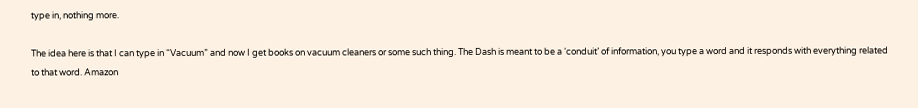type in, nothing more.

The idea here is that I can type in “Vacuum” and now I get books on vacuum cleaners or some such thing. The Dash is meant to be a ‘conduit’ of information, you type a word and it responds with everything related to that word. Amazon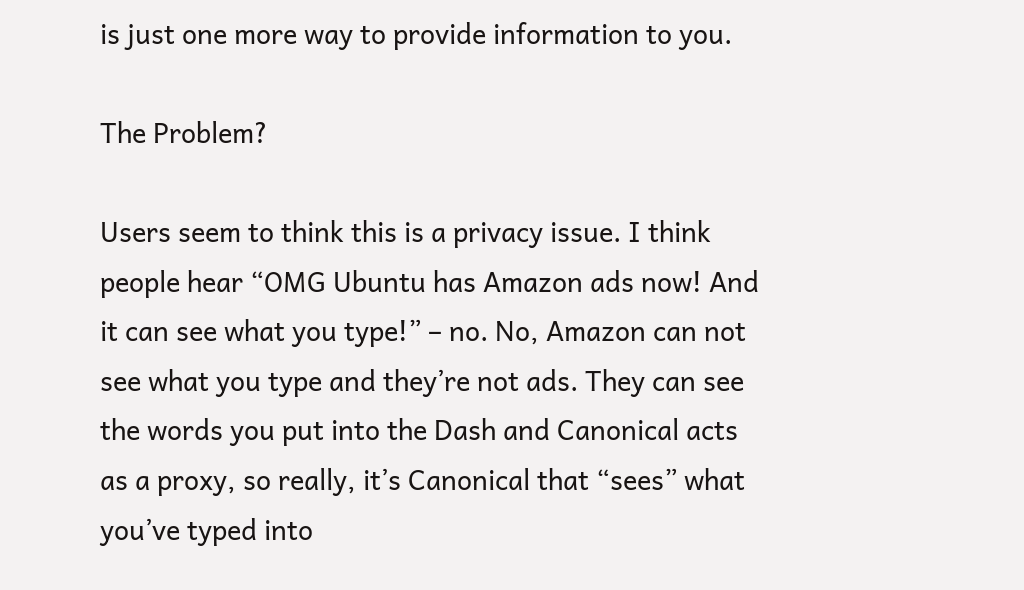is just one more way to provide information to you.

The Problem?

Users seem to think this is a privacy issue. I think people hear “OMG Ubuntu has Amazon ads now! And it can see what you type!” – no. No, Amazon can not see what you type and they’re not ads. They can see the words you put into the Dash and Canonical acts as a proxy, so really, it’s Canonical that “sees” what you’ve typed into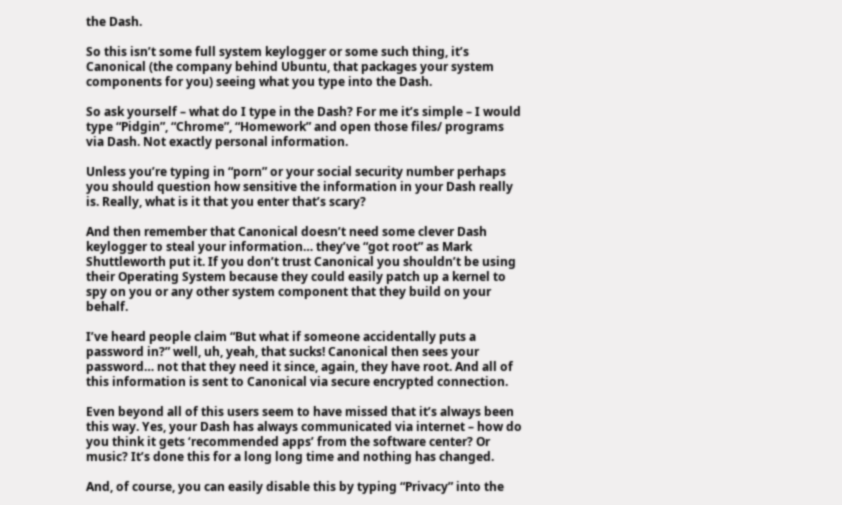the Dash.

So this isn’t some full system keylogger or some such thing, it’s Canonical (the company behind Ubuntu, that packages your system components for you) seeing what you type into the Dash.

So ask yourself – what do I type in the Dash? For me it’s simple – I would type “Pidgin”, “Chrome”, “Homework” and open those files/ programs via Dash. Not exactly personal information.

Unless you’re typing in “porn” or your social security number perhaps you should question how sensitive the information in your Dash really is. Really, what is it that you enter that’s scary?

And then remember that Canonical doesn’t need some clever Dash keylogger to steal your information… they’ve “got root” as Mark Shuttleworth put it. If you don’t trust Canonical you shouldn’t be using their Operating System because they could easily patch up a kernel to spy on you or any other system component that they build on your behalf.

I’ve heard people claim “But what if someone accidentally puts a password in?” well, uh, yeah, that sucks! Canonical then sees your password… not that they need it since, again, they have root. And all of this information is sent to Canonical via secure encrypted connection.

Even beyond all of this users seem to have missed that it’s always been this way. Yes, your Dash has always communicated via internet – how do you think it gets ‘recommended apps’ from the software center? Or music? It’s done this for a long long time and nothing has changed.

And, of course, you can easily disable this by typing “Privacy” into the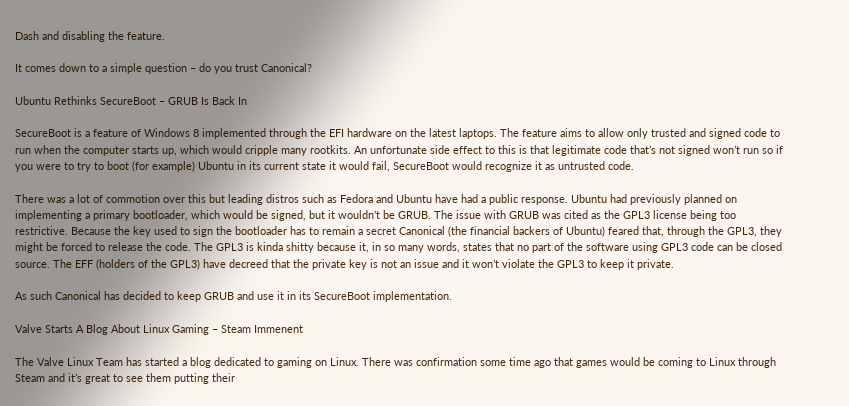Dash and disabling the feature.

It comes down to a simple question – do you trust Canonical?

Ubuntu Rethinks SecureBoot – GRUB Is Back In

SecureBoot is a feature of Windows 8 implemented through the EFI hardware on the latest laptops. The feature aims to allow only trusted and signed code to run when the computer starts up, which would cripple many rootkits. An unfortunate side effect to this is that legitimate code that’s not signed won’t run so if you were to try to boot (for example) Ubuntu in its current state it would fail, SecureBoot would recognize it as untrusted code.

There was a lot of commotion over this but leading distros such as Fedora and Ubuntu have had a public response. Ubuntu had previously planned on implementing a primary bootloader, which would be signed, but it wouldn’t be GRUB. The issue with GRUB was cited as the GPL3 license being too restrictive. Because the key used to sign the bootloader has to remain a secret Canonical (the financial backers of Ubuntu) feared that, through the GPL3, they might be forced to release the code. The GPL3 is kinda shitty because it, in so many words, states that no part of the software using GPL3 code can be closed source. The EFF (holders of the GPL3) have decreed that the private key is not an issue and it won’t violate the GPL3 to keep it private.

As such Canonical has decided to keep GRUB and use it in its SecureBoot implementation.

Valve Starts A Blog About Linux Gaming – Steam Immenent

The Valve Linux Team has started a blog dedicated to gaming on Linux. There was confirmation some time ago that games would be coming to Linux through Steam and it’s great to see them putting their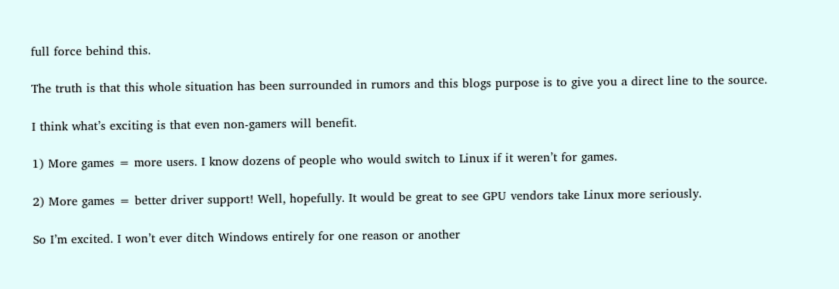full force behind this.

The truth is that this whole situation has been surrounded in rumors and this blogs purpose is to give you a direct line to the source.

I think what’s exciting is that even non-gamers will benefit.

1) More games = more users. I know dozens of people who would switch to Linux if it weren’t for games.

2) More games = better driver support! Well, hopefully. It would be great to see GPU vendors take Linux more seriously.

So I’m excited. I won’t ever ditch Windows entirely for one reason or another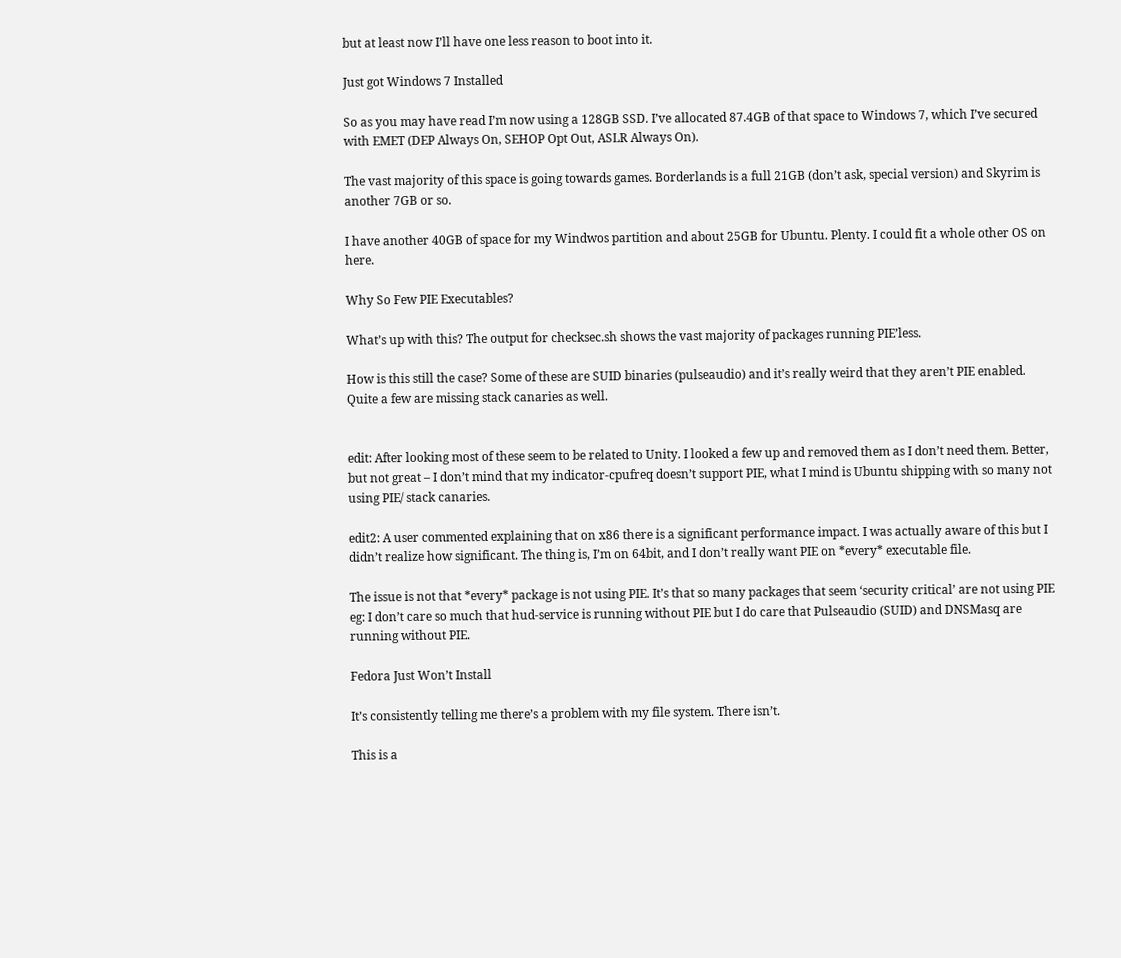but at least now I’ll have one less reason to boot into it.

Just got Windows 7 Installed

So as you may have read I’m now using a 128GB SSD. I’ve allocated 87.4GB of that space to Windows 7, which I’ve secured with EMET (DEP Always On, SEHOP Opt Out, ASLR Always On).

The vast majority of this space is going towards games. Borderlands is a full 21GB (don’t ask, special version) and Skyrim is another 7GB or so.

I have another 40GB of space for my Windwos partition and about 25GB for Ubuntu. Plenty. I could fit a whole other OS on here.

Why So Few PIE Executables?

What’s up with this? The output for checksec.sh shows the vast majority of packages running PIE’less.

How is this still the case? Some of these are SUID binaries (pulseaudio) and it’s really weird that they aren’t PIE enabled. Quite a few are missing stack canaries as well.


edit: After looking most of these seem to be related to Unity. I looked a few up and removed them as I don’t need them. Better, but not great – I don’t mind that my indicator-cpufreq doesn’t support PIE, what I mind is Ubuntu shipping with so many not using PIE/ stack canaries.

edit2: A user commented explaining that on x86 there is a significant performance impact. I was actually aware of this but I didn’t realize how significant. The thing is, I’m on 64bit, and I don’t really want PIE on *every* executable file.

The issue is not that *every* package is not using PIE. It’s that so many packages that seem ‘security critical’ are not using PIE eg: I don’t care so much that hud-service is running without PIE but I do care that Pulseaudio (SUID) and DNSMasq are running without PIE.

Fedora Just Won’t Install

It’s consistently telling me there’s a problem with my file system. There isn’t.

This is a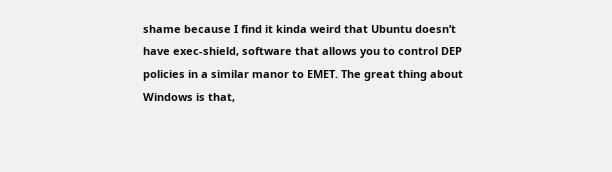shame because I find it kinda weird that Ubuntu doesn’t have exec-shield, software that allows you to control DEP policies in a similar manor to EMET. The great thing about Windows is that,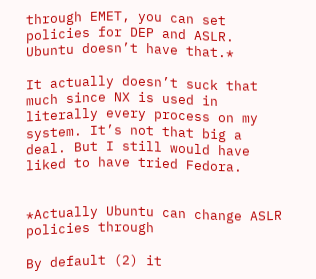through EMET, you can set policies for DEP and ASLR.  Ubuntu doesn’t have that.*

It actually doesn’t suck that much since NX is used in literally every process on my system. It’s not that big a  deal. But I still would have liked to have tried Fedora.


*Actually Ubuntu can change ASLR policies through

By default (2) it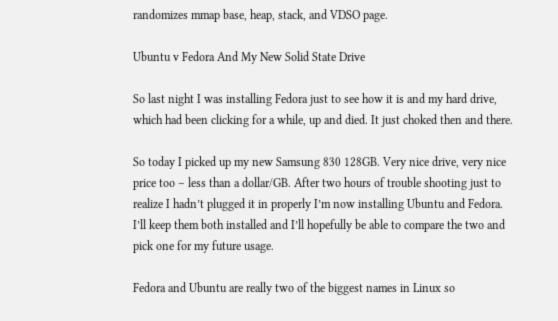randomizes mmap base, heap, stack, and VDSO page.

Ubuntu v Fedora And My New Solid State Drive

So last night I was installing Fedora just to see how it is and my hard drive, which had been clicking for a while, up and died. It just choked then and there.

So today I picked up my new Samsung 830 128GB. Very nice drive, very nice price too – less than a dollar/GB. After two hours of trouble shooting just to realize I hadn’t plugged it in properly I’m now installing Ubuntu and Fedora. I’ll keep them both installed and I’ll hopefully be able to compare the two and pick one for my future usage.

Fedora and Ubuntu are really two of the biggest names in Linux so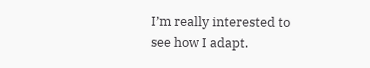I’m really interested to see how I adapt.